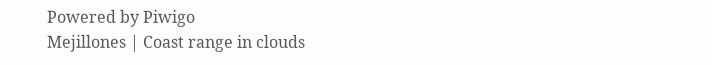Powered by Piwigo
Mejillones | Coast range in clouds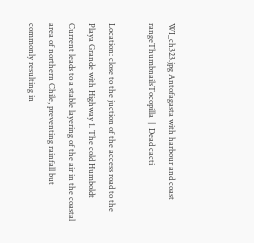WI_ch323.jpg Antofagasta with harbour and coast rangeThumbnailsTocopilla  |  Dead cacti

Location: close to the juction of the access road to the Playa Grande with Highway 1. The cold Humboldt Current leads to a stable layering of the air in the coastal area of northern Chile, preventing rainfall but commonly resulting in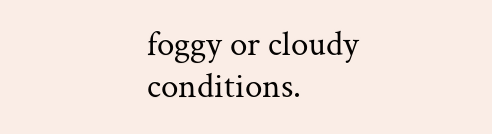foggy or cloudy conditions.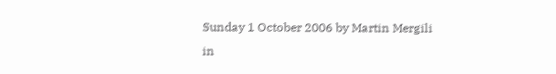Sunday 1 October 2006 by Martin Mergili in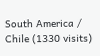South America / Chile (1330 visits)